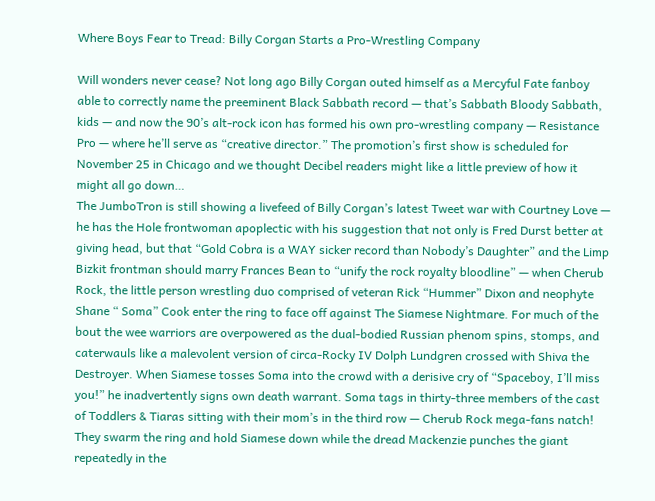Where Boys Fear to Tread: Billy Corgan Starts a Pro-Wrestling Company

Will wonders never cease? Not long ago Billy Corgan outed himself as a Mercyful Fate fanboy able to correctly name the preeminent Black Sabbath record — that’s Sabbath Bloody Sabbath, kids — and now the 90’s alt-rock icon has formed his own pro-wrestling company — Resistance Pro — where he’ll serve as “creative director.” The promotion’s first show is scheduled for November 25 in Chicago and we thought Decibel readers might like a little preview of how it might all go down…
The JumboTron is still showing a livefeed of Billy Corgan’s latest Tweet war with Courtney Love — he has the Hole frontwoman apoplectic with his suggestion that not only is Fred Durst better at giving head, but that “Gold Cobra is a WAY sicker record than Nobody’s Daughter” and the Limp Bizkit frontman should marry Frances Bean to “unify the rock royalty bloodline” — when Cherub Rock, the little person wrestling duo comprised of veteran Rick “Hummer” Dixon and neophyte Shane “ Soma” Cook enter the ring to face off against The Siamese Nightmare. For much of the bout the wee warriors are overpowered as the dual-bodied Russian phenom spins, stomps, and caterwauls like a malevolent version of circa-Rocky IV Dolph Lundgren crossed with Shiva the Destroyer. When Siamese tosses Soma into the crowd with a derisive cry of “Spaceboy, I’ll miss you!” he inadvertently signs own death warrant. Soma tags in thirty-three members of the cast of Toddlers & Tiaras sitting with their mom’s in the third row — Cherub Rock mega-fans natch! They swarm the ring and hold Siamese down while the dread Mackenzie punches the giant repeatedly in the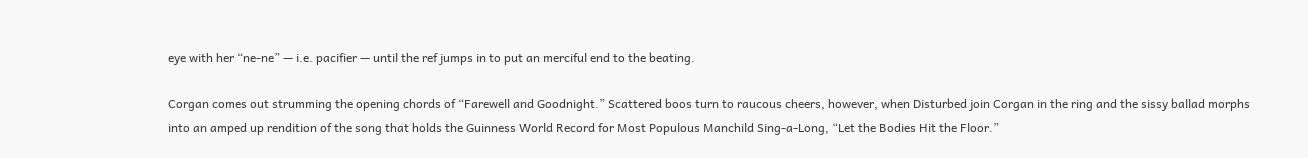eye with her “ne-ne” — i.e. pacifier — until the ref jumps in to put an merciful end to the beating.

Corgan comes out strumming the opening chords of “Farewell and Goodnight.” Scattered boos turn to raucous cheers, however, when Disturbed join Corgan in the ring and the sissy ballad morphs into an amped up rendition of the song that holds the Guinness World Record for Most Populous Manchild Sing-a-Long, “Let the Bodies Hit the Floor.”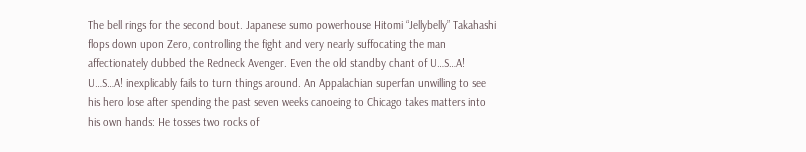The bell rings for the second bout. Japanese sumo powerhouse Hitomi “Jellybelly” Takahashi flops down upon Zero, controlling the fight and very nearly suffocating the man affectionately dubbed the Redneck Avenger. Even the old standby chant of U…S…A! U…S…A! inexplicably fails to turn things around. An Appalachian superfan unwilling to see his hero lose after spending the past seven weeks canoeing to Chicago takes matters into his own hands: He tosses two rocks of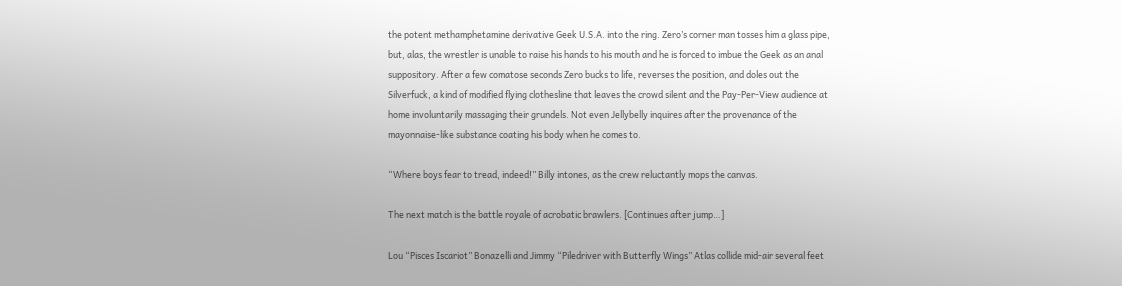the potent methamphetamine derivative Geek U.S.A. into the ring. Zero’s corner man tosses him a glass pipe, but, alas, the wrestler is unable to raise his hands to his mouth and he is forced to imbue the Geek as an anal suppository. After a few comatose seconds Zero bucks to life, reverses the position, and doles out the Silverfuck, a kind of modified flying clothesline that leaves the crowd silent and the Pay-Per-View audience at home involuntarily massaging their grundels. Not even Jellybelly inquires after the provenance of the mayonnaise-like substance coating his body when he comes to.

“Where boys fear to tread, indeed!” Billy intones, as the crew reluctantly mops the canvas.

The next match is the battle royale of acrobatic brawlers. [Continues after jump…]

Lou “Pisces Iscariot” Bonazelli and Jimmy “Piledriver with Butterfly Wings” Atlas collide mid-air several feet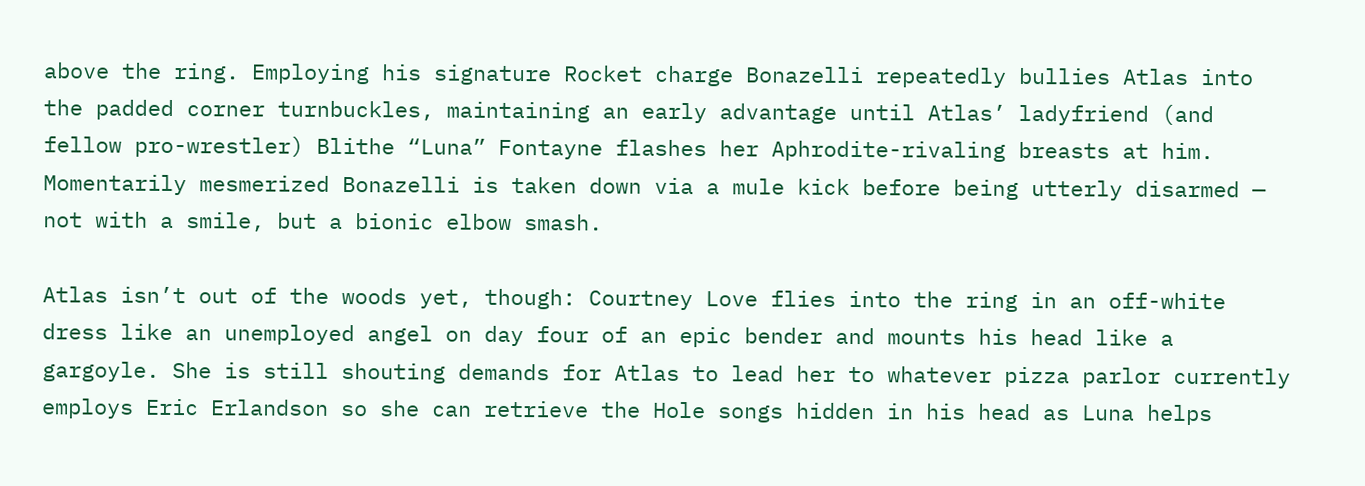above the ring. Employing his signature Rocket charge Bonazelli repeatedly bullies Atlas into the padded corner turnbuckles, maintaining an early advantage until Atlas’ ladyfriend (and fellow pro-wrestler) Blithe “Luna” Fontayne flashes her Aphrodite-rivaling breasts at him. Momentarily mesmerized Bonazelli is taken down via a mule kick before being utterly disarmed — not with a smile, but a bionic elbow smash.

Atlas isn’t out of the woods yet, though: Courtney Love flies into the ring in an off-white dress like an unemployed angel on day four of an epic bender and mounts his head like a gargoyle. She is still shouting demands for Atlas to lead her to whatever pizza parlor currently employs Eric Erlandson so she can retrieve the Hole songs hidden in his head as Luna helps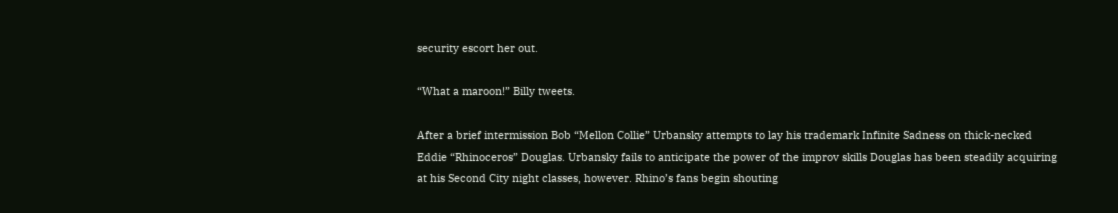security escort her out.

“What a maroon!” Billy tweets.

After a brief intermission Bob “Mellon Collie” Urbansky attempts to lay his trademark Infinite Sadness on thick-necked Eddie “Rhinoceros” Douglas. Urbansky fails to anticipate the power of the improv skills Douglas has been steadily acquiring at his Second City night classes, however. Rhino’s fans begin shouting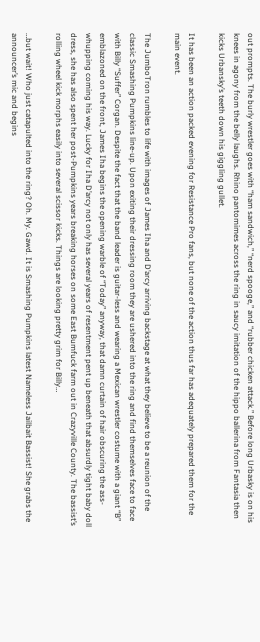out prompts. The burly wrestler goes with “ham sandwich,” “nerd spooge,” and “rubber chicken attack.” Before long Urbasky is on his knees in agony from the belly laughs. Rhino pantomimes across the ring in saucy imitation of the hippo ballerina from Fantasia then kicks Urbansky’s teeth down his giggling gullet.

It has been an action packed evening for Resistance Pro fans, but none of the action thus far has adequately prepared them for the main event.

The JumboTron rumbles to life with images of James Iha and D’arcy arriving backstage at what they believe to be a reunion of the classic Smashing Pumpkins line-up. Upon exiting their dressing room they are ushered into the ring and find themselves face to face with Billy “Suffer” Corgan. Despite the fact that the band leader is guitar-less and wearing a Mexican wrestler costume with a giant “B” emblazoned on the front, James Iha begins the opening warble of “Today” anyway, that damn curtain of hair obscuring the ass-whupping coming his way. Lucky for Iha D’arcy not only has several years of resentment pent up beneath that absurdly tight baby doll dress, she has also spent her post-Pumpkins years breaking horses on some East Bumfuck farm out in Crazyville County. The bassist’s rolling wheel kick morphs easily into several scissor kicks. Things are looking pretty grim for Billy…

…but wait! Who just catapulted into the ring? Oh. My. Gawd. It is Smashing Pumpkins latest Nameless Jailbait Bassist! She grabs the announcer’s mic and begins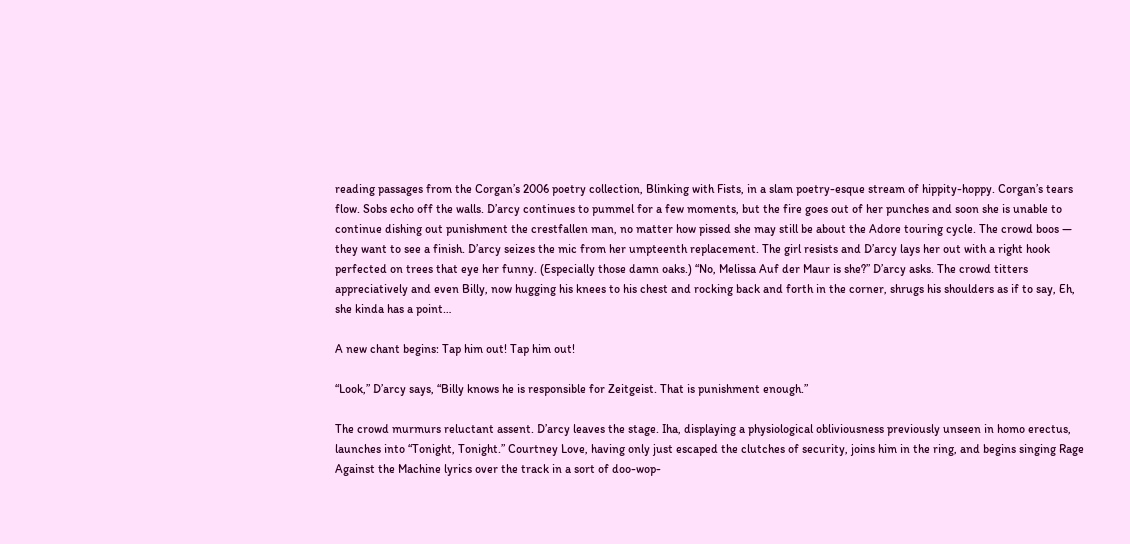reading passages from the Corgan’s 2006 poetry collection, Blinking with Fists, in a slam poetry-esque stream of hippity-hoppy. Corgan’s tears flow. Sobs echo off the walls. D’arcy continues to pummel for a few moments, but the fire goes out of her punches and soon she is unable to continue dishing out punishment the crestfallen man, no matter how pissed she may still be about the Adore touring cycle. The crowd boos — they want to see a finish. D’arcy seizes the mic from her umpteenth replacement. The girl resists and D’arcy lays her out with a right hook perfected on trees that eye her funny. (Especially those damn oaks.) “No, Melissa Auf der Maur is she?” D’arcy asks. The crowd titters appreciatively and even Billy, now hugging his knees to his chest and rocking back and forth in the corner, shrugs his shoulders as if to say, Eh, she kinda has a point…

A new chant begins: Tap him out! Tap him out!

“Look,” D’arcy says, “Billy knows he is responsible for Zeitgeist. That is punishment enough.”

The crowd murmurs reluctant assent. D’arcy leaves the stage. Iha, displaying a physiological obliviousness previously unseen in homo erectus, launches into “Tonight, Tonight.” Courtney Love, having only just escaped the clutches of security, joins him in the ring, and begins singing Rage Against the Machine lyrics over the track in a sort of doo-wop-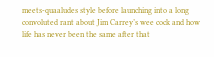meets-quaaludes style before launching into a long convoluted rant about Jim Carrey’s wee cock and how life has never been the same after that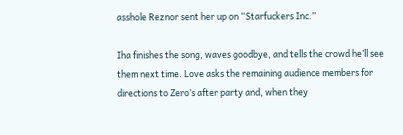asshole Reznor sent her up on “Starfuckers Inc.”

Iha finishes the song, waves goodbye, and tells the crowd he’ll see them next time. Love asks the remaining audience members for directions to Zero’s after party and, when they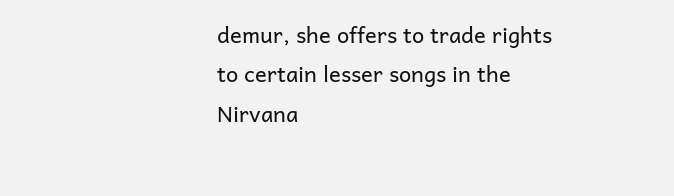demur, she offers to trade rights to certain lesser songs in the Nirvana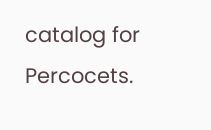catalog for Percocets.